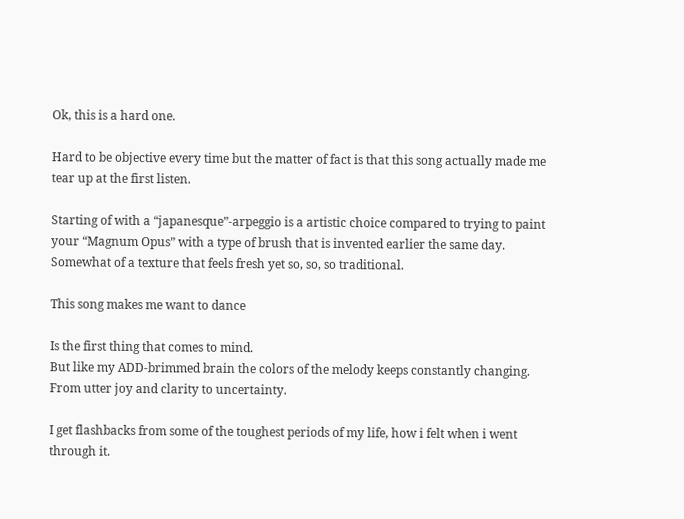Ok, this is a hard one.

Hard to be objective every time but the matter of fact is that this song actually made me tear up at the first listen.

Starting of with a “japanesque”-arpeggio is a artistic choice compared to trying to paint your “Magnum Opus” with a type of brush that is invented earlier the same day. Somewhat of a texture that feels fresh yet so, so, so traditional.

This song makes me want to dance

Is the first thing that comes to mind.
But like my ADD-brimmed brain the colors of the melody keeps constantly changing. From utter joy and clarity to uncertainty.

I get flashbacks from some of the toughest periods of my life, how i felt when i went through it.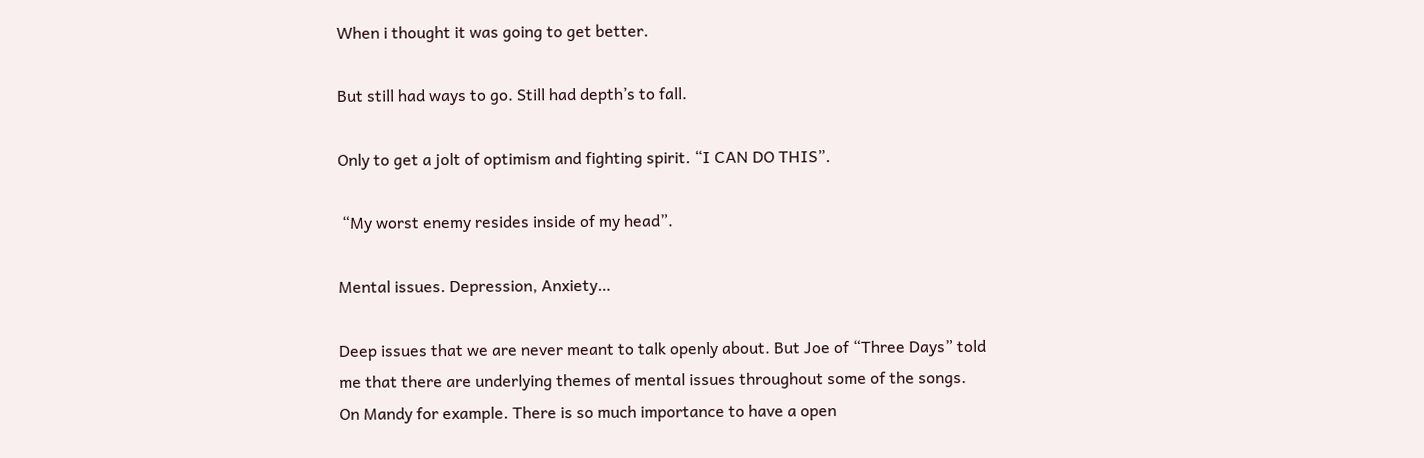When i thought it was going to get better.

But still had ways to go. Still had depth’s to fall.

Only to get a jolt of optimism and fighting spirit. “I CAN DO THIS”.

 “My worst enemy resides inside of my head”.

Mental issues. Depression, Anxiety…

Deep issues that we are never meant to talk openly about. But Joe of “Three Days” told me that there are underlying themes of mental issues throughout some of the songs. On Mandy for example. There is so much importance to have a open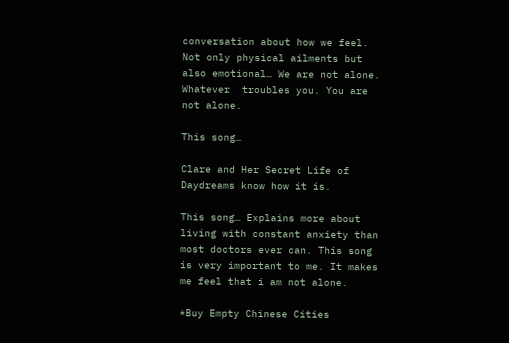conversation about how we feel. Not only physical ailments but also emotional… We are not alone. Whatever  troubles you. You are not alone.

This song…

Clare and Her Secret Life of Daydreams know how it is.

This song… Explains more about living with constant anxiety than most doctors ever can. This song is very important to me. It makes me feel that i am not alone.

*Buy Empty Chinese Cities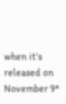when it’s released on November 9*